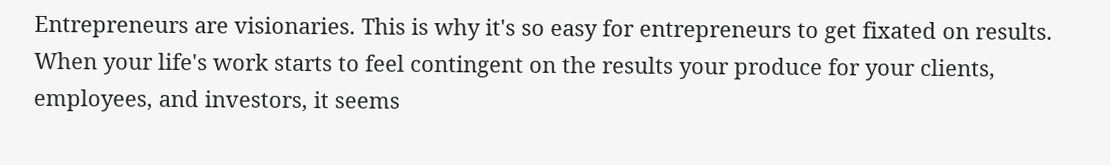Entrepreneurs are visionaries. This is why it's so easy for entrepreneurs to get fixated on results. When your life's work starts to feel contingent on the results your produce for your clients, employees, and investors, it seems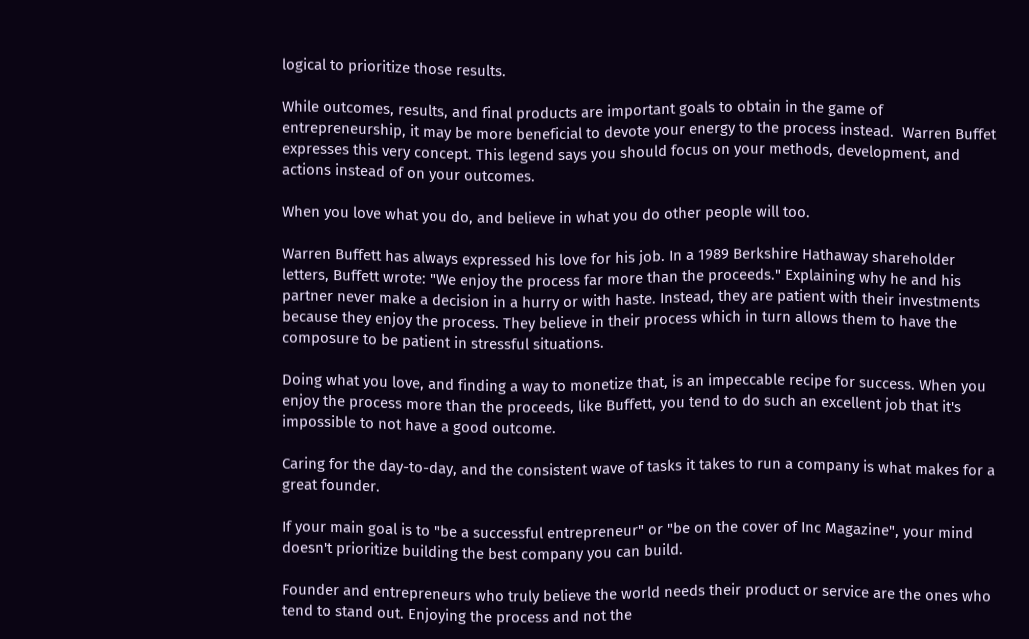logical to prioritize those results.

While outcomes, results, and final products are important goals to obtain in the game of entrepreneurship, it may be more beneficial to devote your energy to the process instead.  Warren Buffet expresses this very concept. This legend says you should focus on your methods, development, and actions instead of on your outcomes.

When you love what you do, and believe in what you do other people will too.

Warren Buffett has always expressed his love for his job. In a 1989 Berkshire Hathaway shareholder letters, Buffett wrote: "We enjoy the process far more than the proceeds." Explaining why he and his partner never make a decision in a hurry or with haste. Instead, they are patient with their investments because they enjoy the process. They believe in their process which in turn allows them to have the composure to be patient in stressful situations.

Doing what you love, and finding a way to monetize that, is an impeccable recipe for success. When you enjoy the process more than the proceeds, like Buffett, you tend to do such an excellent job that it's impossible to not have a good outcome.

Caring for the day-to-day, and the consistent wave of tasks it takes to run a company is what makes for a great founder.

If your main goal is to "be a successful entrepreneur" or "be on the cover of Inc Magazine", your mind doesn't prioritize building the best company you can build.

Founder and entrepreneurs who truly believe the world needs their product or service are the ones who tend to stand out. Enjoying the process and not the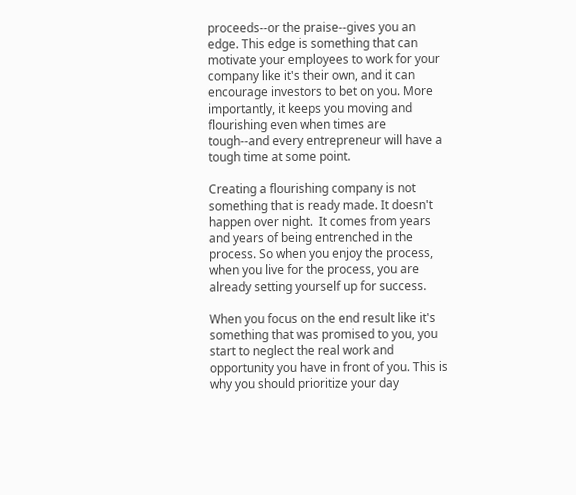proceeds--or the praise--gives you an edge. This edge is something that can motivate your employees to work for your company like it's their own, and it can encourage investors to bet on you. More importantly, it keeps you moving and flourishing even when times are tough--and every entrepreneur will have a tough time at some point.

Creating a flourishing company is not something that is ready made. It doesn't happen over night.  It comes from years and years of being entrenched in the process. So when you enjoy the process, when you live for the process, you are already setting yourself up for success.

When you focus on the end result like it's something that was promised to you, you start to neglect the real work and opportunity you have in front of you. This is why you should prioritize your day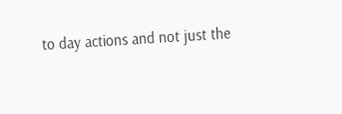to day actions and not just the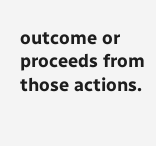outcome or proceeds from those actions.